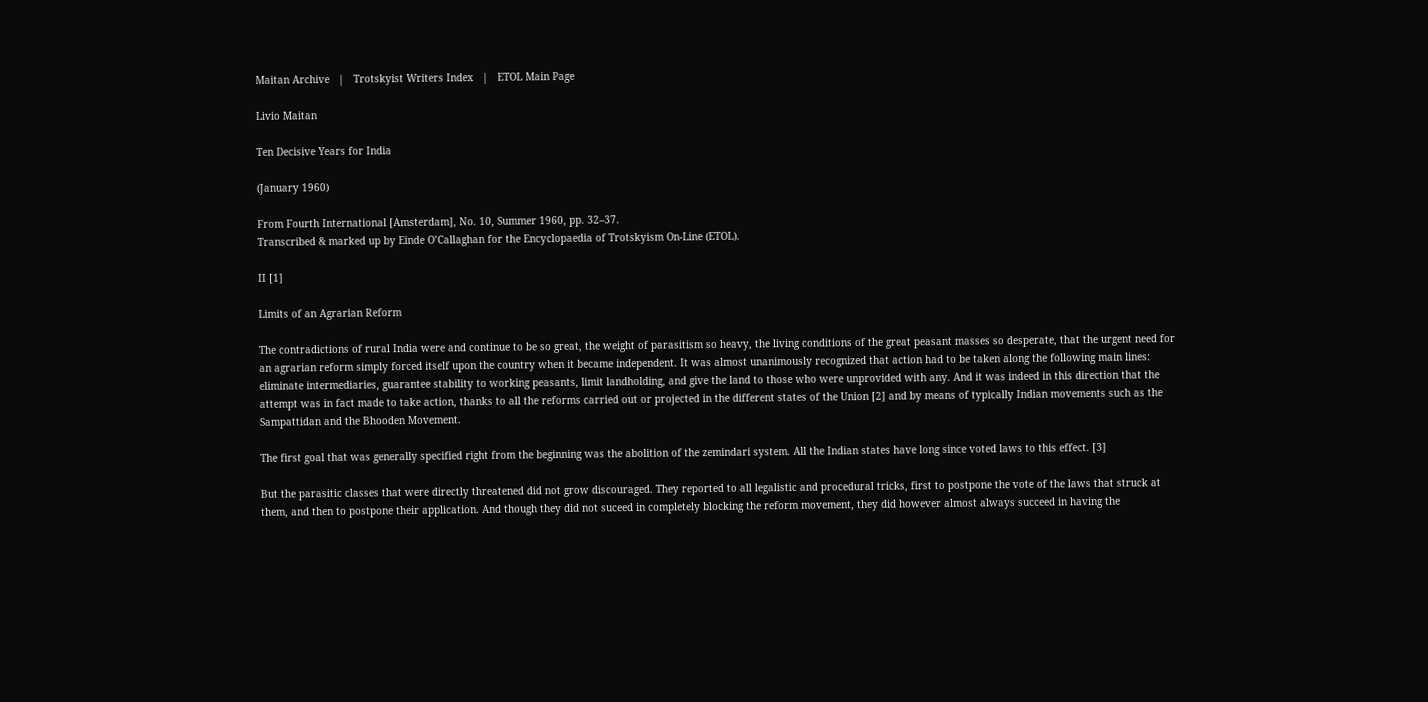Maitan Archive   |   Trotskyist Writers Index   |   ETOL Main Page

Livio Maitan

Ten Decisive Years for India

(January 1960)

From Fourth International [Amsterdam], No. 10, Summer 1960, pp. 32–37.
Transcribed & marked up by Einde O’Callaghan for the Encyclopaedia of Trotskyism On-Line (ETOL).

II [1]

Limits of an Agrarian Reform

The contradictions of rural India were and continue to be so great, the weight of parasitism so heavy, the living conditions of the great peasant masses so desperate, that the urgent need for an agrarian reform simply forced itself upon the country when it became independent. It was almost unanimously recognized that action had to be taken along the following main lines: eliminate intermediaries, guarantee stability to working peasants, limit landholding, and give the land to those who were unprovided with any. And it was indeed in this direction that the attempt was in fact made to take action, thanks to all the reforms carried out or projected in the different states of the Union [2] and by means of typically Indian movements such as the Sampattidan and the Bhooden Movement.

The first goal that was generally specified right from the beginning was the abolition of the zemindari system. All the Indian states have long since voted laws to this effect. [3]

But the parasitic classes that were directly threatened did not grow discouraged. They reported to all legalistic and procedural tricks, first to postpone the vote of the laws that struck at them, and then to postpone their application. And though they did not suceed in completely blocking the reform movement, they did however almost always succeed in having the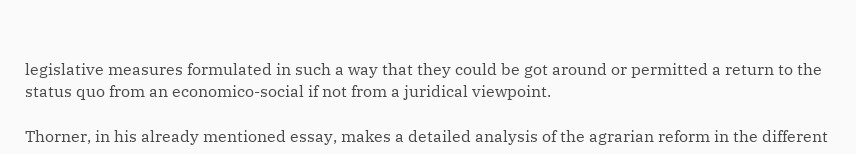legislative measures formulated in such a way that they could be got around or permitted a return to the status quo from an economico-social if not from a juridical viewpoint.

Thorner, in his already mentioned essay, makes a detailed analysis of the agrarian reform in the different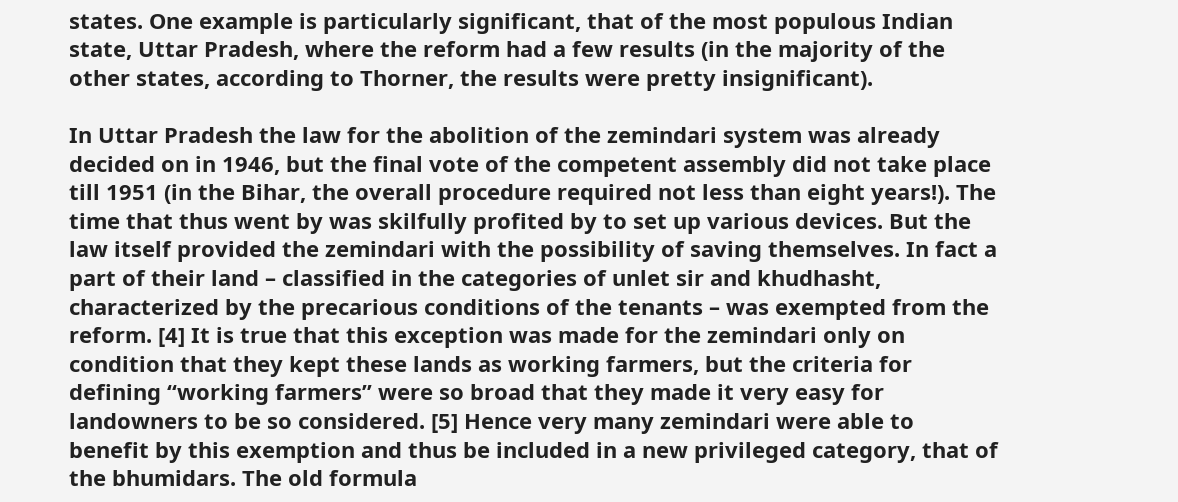states. One example is particularly significant, that of the most populous Indian state, Uttar Pradesh, where the reform had a few results (in the majority of the other states, according to Thorner, the results were pretty insignificant).

In Uttar Pradesh the law for the abolition of the zemindari system was already decided on in 1946, but the final vote of the competent assembly did not take place till 1951 (in the Bihar, the overall procedure required not less than eight years!). The time that thus went by was skilfully profited by to set up various devices. But the law itself provided the zemindari with the possibility of saving themselves. In fact a part of their land – classified in the categories of unlet sir and khudhasht, characterized by the precarious conditions of the tenants – was exempted from the reform. [4] It is true that this exception was made for the zemindari only on condition that they kept these lands as working farmers, but the criteria for defining “working farmers” were so broad that they made it very easy for landowners to be so considered. [5] Hence very many zemindari were able to benefit by this exemption and thus be included in a new privileged category, that of the bhumidars. The old formula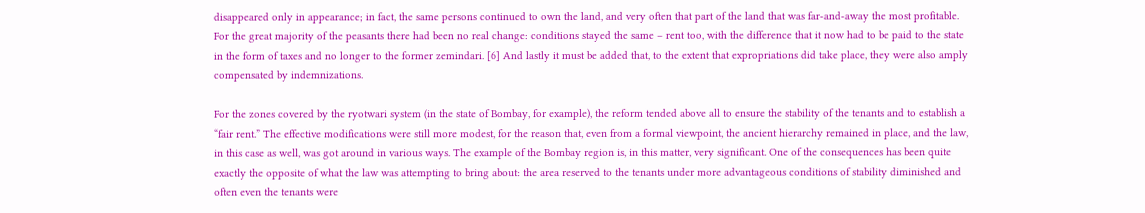disappeared only in appearance; in fact, the same persons continued to own the land, and very often that part of the land that was far-and-away the most profitable. For the great majority of the peasants there had been no real change: conditions stayed the same – rent too, with the difference that it now had to be paid to the state in the form of taxes and no longer to the former zemindari. [6] And lastly it must be added that, to the extent that expropriations did take place, they were also amply compensated by indemnizations.

For the zones covered by the ryotwari system (in the state of Bombay, for example), the reform tended above all to ensure the stability of the tenants and to establish a “fair rent.” The effective modifications were still more modest, for the reason that, even from a formal viewpoint, the ancient hierarchy remained in place, and the law, in this case as well, was got around in various ways. The example of the Bombay region is, in this matter, very significant. One of the consequences has been quite exactly the opposite of what the law was attempting to bring about: the area reserved to the tenants under more advantageous conditions of stability diminished and often even the tenants were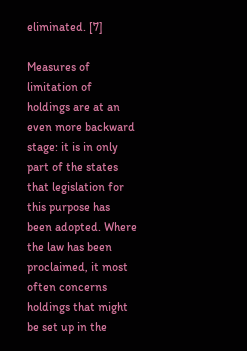eliminated. [7]

Measures of limitation of holdings are at an even more backward stage: it is in only part of the states that legislation for this purpose has been adopted. Where the law has been proclaimed, it most often concerns holdings that might be set up in the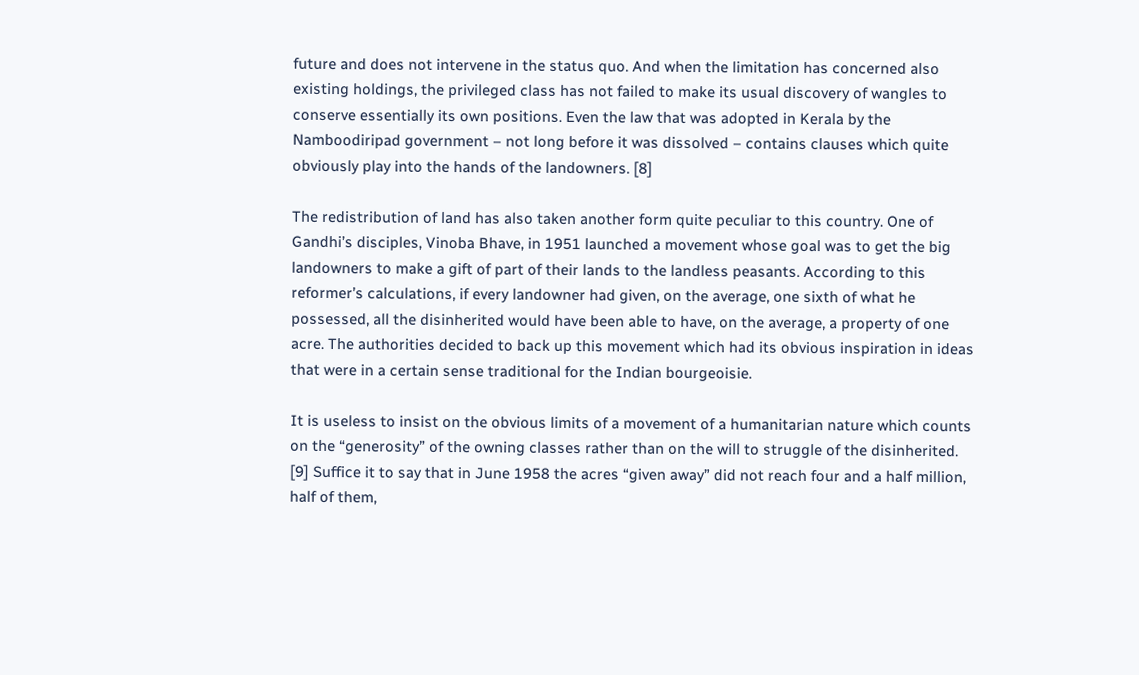future and does not intervene in the status quo. And when the limitation has concerned also existing holdings, the privileged class has not failed to make its usual discovery of wangles to conserve essentially its own positions. Even the law that was adopted in Kerala by the Namboodiripad government – not long before it was dissolved – contains clauses which quite obviously play into the hands of the landowners. [8]

The redistribution of land has also taken another form quite peculiar to this country. One of Gandhi’s disciples, Vinoba Bhave, in 1951 launched a movement whose goal was to get the big landowners to make a gift of part of their lands to the landless peasants. According to this reformer’s calculations, if every landowner had given, on the average, one sixth of what he possessed, all the disinherited would have been able to have, on the average, a property of one acre. The authorities decided to back up this movement which had its obvious inspiration in ideas that were in a certain sense traditional for the Indian bourgeoisie.

It is useless to insist on the obvious limits of a movement of a humanitarian nature which counts on the “generosity” of the owning classes rather than on the will to struggle of the disinherited. [9] Suffice it to say that in June 1958 the acres “given away” did not reach four and a half million, half of them,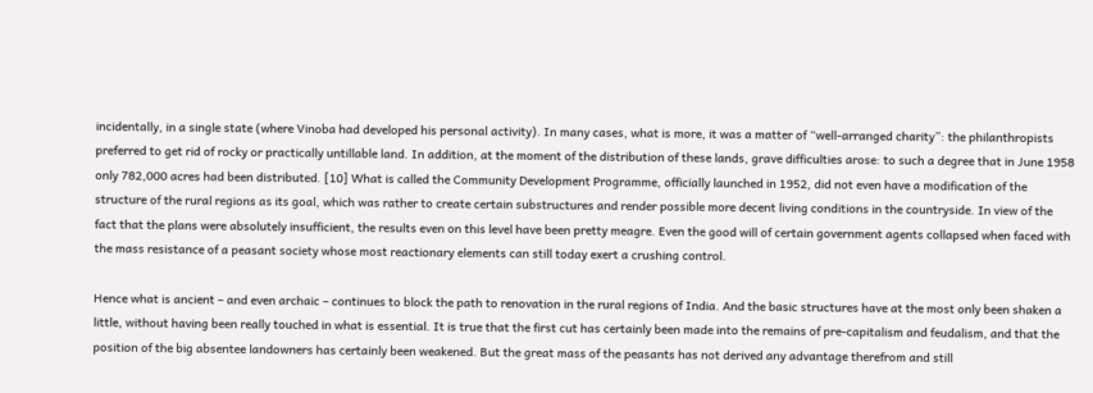incidentally, in a single state (where Vinoba had developed his personal activity). In many cases, what is more, it was a matter of “well-arranged charity”: the philanthropists preferred to get rid of rocky or practically untillable land. In addition, at the moment of the distribution of these lands, grave difficulties arose: to such a degree that in June 1958 only 782,000 acres had been distributed. [10] What is called the Community Development Programme, officially launched in 1952, did not even have a modification of the structure of the rural regions as its goal, which was rather to create certain substructures and render possible more decent living conditions in the countryside. In view of the fact that the plans were absolutely insufficient, the results even on this level have been pretty meagre. Even the good will of certain government agents collapsed when faced with the mass resistance of a peasant society whose most reactionary elements can still today exert a crushing control.

Hence what is ancient – and even archaic – continues to block the path to renovation in the rural regions of India. And the basic structures have at the most only been shaken a little, without having been really touched in what is essential. It is true that the first cut has certainly been made into the remains of pre-capitalism and feudalism, and that the position of the big absentee landowners has certainly been weakened. But the great mass of the peasants has not derived any advantage therefrom and still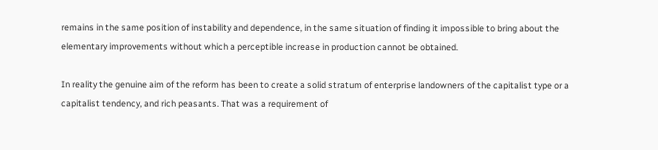remains in the same position of instability and dependence, in the same situation of finding it impossible to bring about the elementary improvements without which a perceptible increase in production cannot be obtained.

In reality the genuine aim of the reform has been to create a solid stratum of enterprise landowners of the capitalist type or a capitalist tendency, and rich peasants. That was a requirement of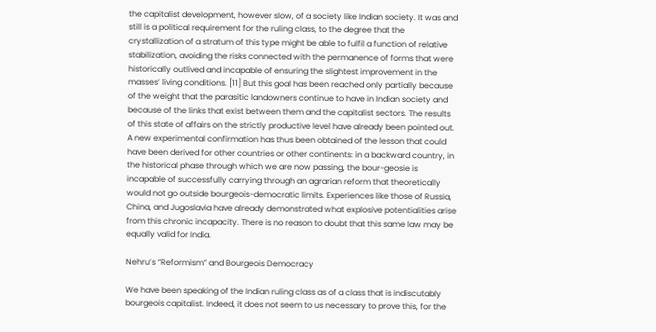the capitalist development, however slow, of a society like Indian society. It was and still is a political requirement for the ruling class, to the degree that the crystallization of a stratum of this type might be able to fulfil a function of relative stabilization, avoiding the risks connected with the permanence of forms that were historically outlived and incapable of ensuring the slightest improvement in the masses’ living conditions. [11] But this goal has been reached only partially because of the weight that the parasitic landowners continue to have in Indian society and because of the links that exist between them and the capitalist sectors. The results of this state of affairs on the strictly productive level have already been pointed out. A new experimental confirmation has thus been obtained of the lesson that could have been derived for other countries or other continents: in a backward country, in the historical phase through which we are now passing, the bour-geosie is incapable of successfully carrying through an agrarian reform that theoretically would not go outside bourgeois-democratic limits. Experiences like those of Russia, China, and Jugoslavia have already demonstrated what explosive potentialities arise from this chronic incapacity. There is no reason to doubt that this same law may be equally valid for India.

Nehru’s “Reformism” and Bourgeois Democracy

We have been speaking of the Indian ruling class as of a class that is indiscutably bourgeois capitalist. Indeed, it does not seem to us necessary to prove this, for the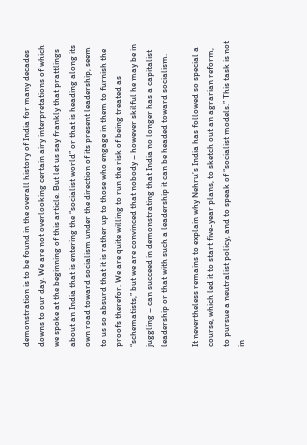demonstration is to be found in the overall history of India for many decades downs to our day. We are not overlooking certain airy interpretations of which we spoke at the beginning of this article. But let us say frankly that prattlings about an India that is entering the “socialist world” or that is heading along its own road toward socialism under the direction of its present leadership, seem to us so absurd that it is rather up to those who engage in them to furnish the proofs therefor. We are quite willing to run the risk of being treated as “schematists,” but we are convinced that nobody – however skilful he may be in juggling – can succeed in demonstrating that India no longer has a capitalist leadership or that with such a leadership it can be headed toward socialism.

It nevertheless remains to explain why Nehru’s India has followed so special a course, which led it to start five-year plans, to sketch out an agrarian reform, to pursue a neutralist policy, and to speak of “socialist models.” This task is not in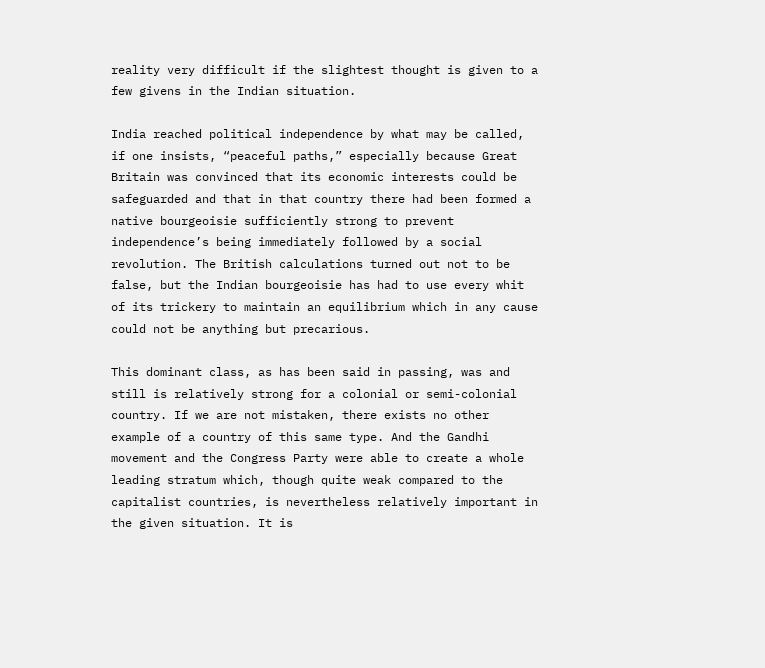reality very difficult if the slightest thought is given to a few givens in the Indian situation.

India reached political independence by what may be called, if one insists, “peaceful paths,” especially because Great Britain was convinced that its economic interests could be safeguarded and that in that country there had been formed a native bourgeoisie sufficiently strong to prevent independence’s being immediately followed by a social revolution. The British calculations turned out not to be false, but the Indian bourgeoisie has had to use every whit of its trickery to maintain an equilibrium which in any cause could not be anything but precarious.

This dominant class, as has been said in passing, was and still is relatively strong for a colonial or semi-colonial country. If we are not mistaken, there exists no other example of a country of this same type. And the Gandhi movement and the Congress Party were able to create a whole leading stratum which, though quite weak compared to the capitalist countries, is nevertheless relatively important in the given situation. It is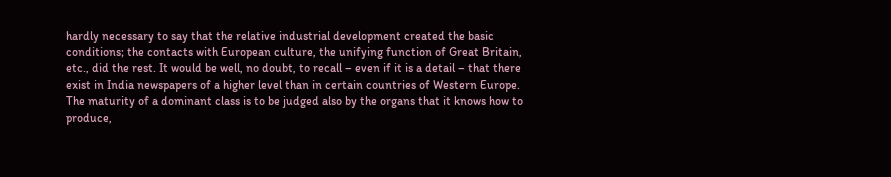hardly necessary to say that the relative industrial development created the basic conditions; the contacts with European culture, the unifying function of Great Britain, etc., did the rest. It would be well, no doubt, to recall – even if it is a detail – that there exist in India newspapers of a higher level than in certain countries of Western Europe. The maturity of a dominant class is to be judged also by the organs that it knows how to produce,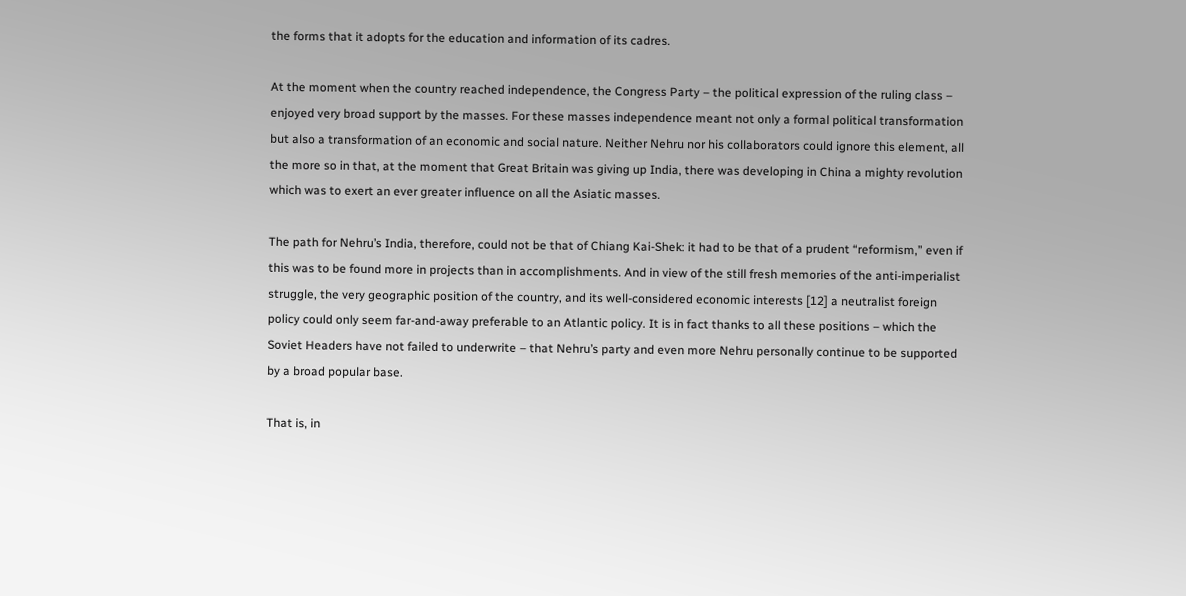the forms that it adopts for the education and information of its cadres.

At the moment when the country reached independence, the Congress Party – the political expression of the ruling class – enjoyed very broad support by the masses. For these masses independence meant not only a formal political transformation but also a transformation of an economic and social nature. Neither Nehru nor his collaborators could ignore this element, all the more so in that, at the moment that Great Britain was giving up India, there was developing in China a mighty revolution which was to exert an ever greater influence on all the Asiatic masses.

The path for Nehru’s India, therefore, could not be that of Chiang Kai-Shek: it had to be that of a prudent “reformism,” even if this was to be found more in projects than in accomplishments. And in view of the still fresh memories of the anti-imperialist struggle, the very geographic position of the country, and its well-considered economic interests [12] a neutralist foreign policy could only seem far-and-away preferable to an Atlantic policy. It is in fact thanks to all these positions – which the Soviet Headers have not failed to underwrite – that Nehru’s party and even more Nehru personally continue to be supported by a broad popular base.

That is, in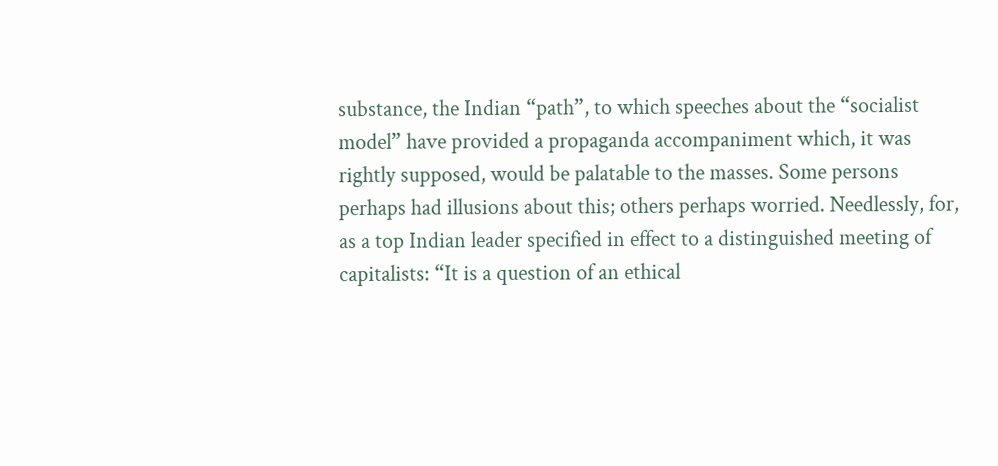substance, the Indian “path”, to which speeches about the “socialist model” have provided a propaganda accompaniment which, it was rightly supposed, would be palatable to the masses. Some persons perhaps had illusions about this; others perhaps worried. Needlessly, for, as a top Indian leader specified in effect to a distinguished meeting of capitalists: “It is a question of an ethical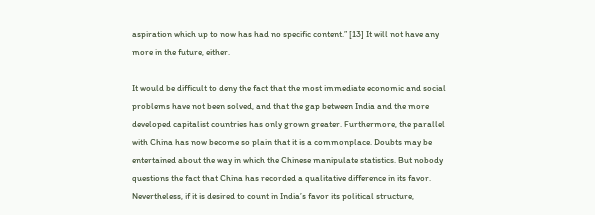aspiration which up to now has had no specific content.” [13] It will not have any more in the future, either.

It would be difficult to deny the fact that the most immediate economic and social problems have not been solved, and that the gap between India and the more developed capitalist countries has only grown greater. Furthermore, the parallel with China has now become so plain that it is a commonplace. Doubts may be entertained about the way in which the Chinese manipulate statistics. But nobody questions the fact that China has recorded a qualitative difference in its favor. Nevertheless, if it is desired to count in India’s favor its political structure,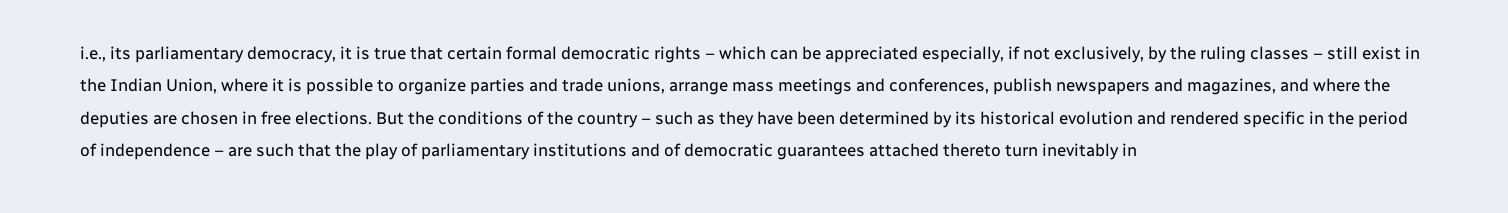i.e., its parliamentary democracy, it is true that certain formal democratic rights – which can be appreciated especially, if not exclusively, by the ruling classes – still exist in the Indian Union, where it is possible to organize parties and trade unions, arrange mass meetings and conferences, publish newspapers and magazines, and where the deputies are chosen in free elections. But the conditions of the country – such as they have been determined by its historical evolution and rendered specific in the period of independence – are such that the play of parliamentary institutions and of democratic guarantees attached thereto turn inevitably in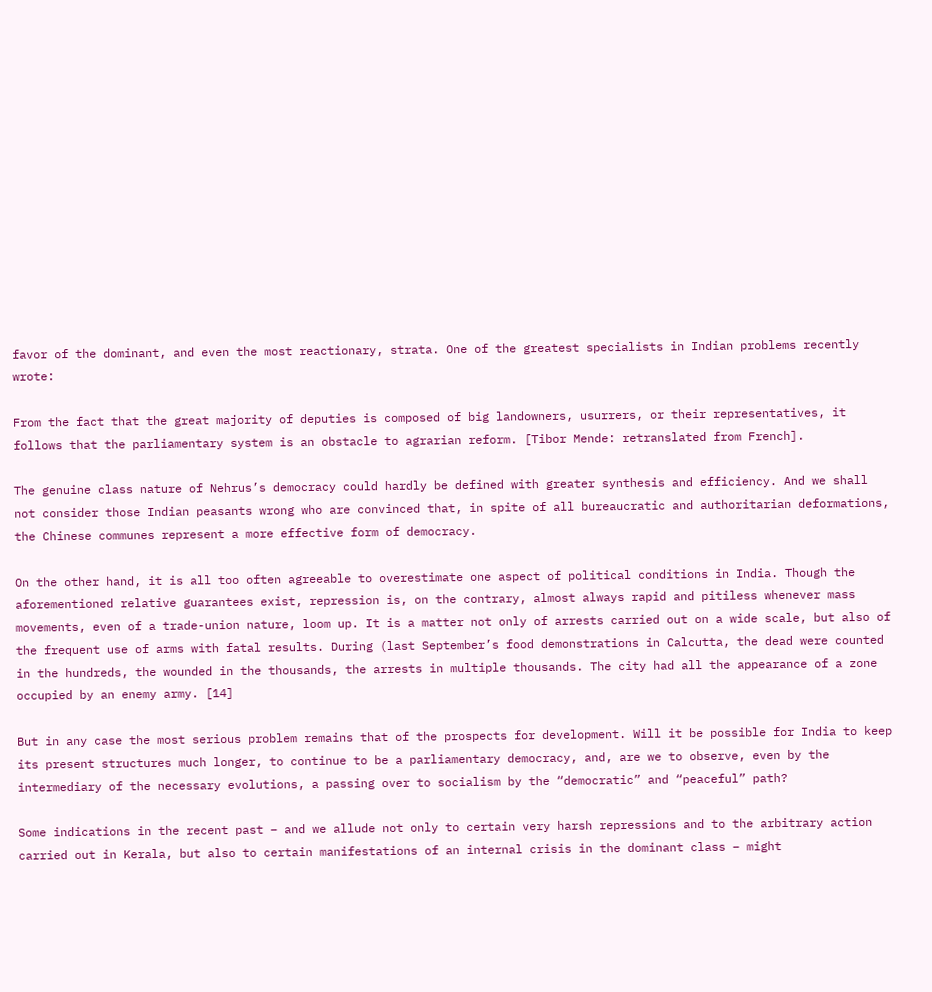favor of the dominant, and even the most reactionary, strata. One of the greatest specialists in Indian problems recently wrote:

From the fact that the great majority of deputies is composed of big landowners, usurrers, or their representatives, it follows that the parliamentary system is an obstacle to agrarian reform. [Tibor Mende: retranslated from French].

The genuine class nature of Nehrus’s democracy could hardly be defined with greater synthesis and efficiency. And we shall not consider those Indian peasants wrong who are convinced that, in spite of all bureaucratic and authoritarian deformations, the Chinese communes represent a more effective form of democracy.

On the other hand, it is all too often agreeable to overestimate one aspect of political conditions in India. Though the aforementioned relative guarantees exist, repression is, on the contrary, almost always rapid and pitiless whenever mass movements, even of a trade-union nature, loom up. It is a matter not only of arrests carried out on a wide scale, but also of the frequent use of arms with fatal results. During (last September’s food demonstrations in Calcutta, the dead were counted in the hundreds, the wounded in the thousands, the arrests in multiple thousands. The city had all the appearance of a zone occupied by an enemy army. [14]

But in any case the most serious problem remains that of the prospects for development. Will it be possible for India to keep its present structures much longer, to continue to be a parliamentary democracy, and, are we to observe, even by the intermediary of the necessary evolutions, a passing over to socialism by the “democratic” and “peaceful” path?

Some indications in the recent past – and we allude not only to certain very harsh repressions and to the arbitrary action carried out in Kerala, but also to certain manifestations of an internal crisis in the dominant class – might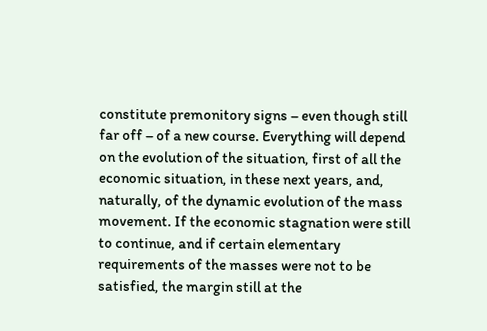constitute premonitory signs – even though still far off – of a new course. Everything will depend on the evolution of the situation, first of all the economic situation, in these next years, and, naturally, of the dynamic evolution of the mass movement. If the economic stagnation were still to continue, and if certain elementary requirements of the masses were not to be satisfied, the margin still at the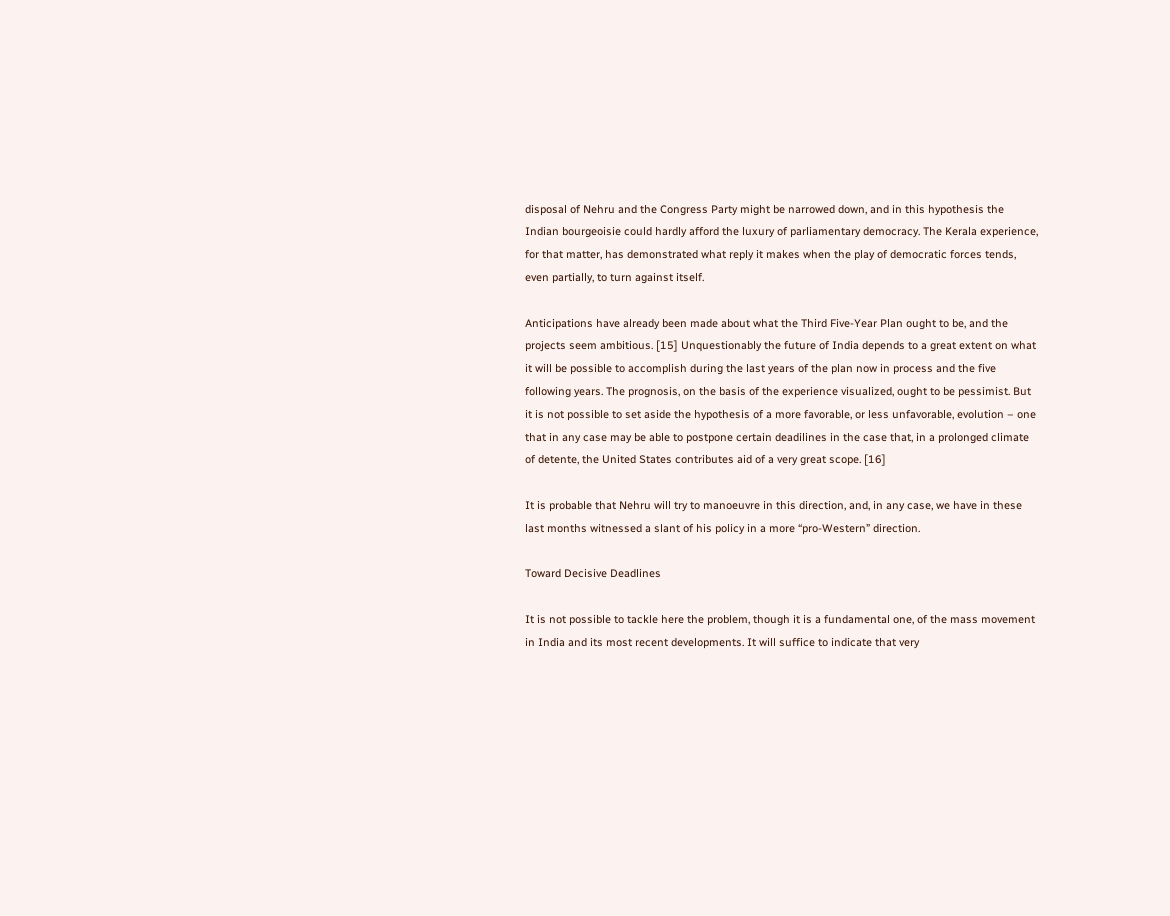disposal of Nehru and the Congress Party might be narrowed down, and in this hypothesis the Indian bourgeoisie could hardly afford the luxury of parliamentary democracy. The Kerala experience, for that matter, has demonstrated what reply it makes when the play of democratic forces tends, even partially, to turn against itself.

Anticipations have already been made about what the Third Five-Year Plan ought to be, and the projects seem ambitious. [15] Unquestionably the future of India depends to a great extent on what it will be possible to accomplish during the last years of the plan now in process and the five following years. The prognosis, on the basis of the experience visualized, ought to be pessimist. But it is not possible to set aside the hypothesis of a more favorable, or less unfavorable, evolution – one that in any case may be able to postpone certain deadilines in the case that, in a prolonged climate of detente, the United States contributes aid of a very great scope. [16]

It is probable that Nehru will try to manoeuvre in this direction, and, in any case, we have in these last months witnessed a slant of his policy in a more “pro-Western” direction.

Toward Decisive Deadlines

It is not possible to tackle here the problem, though it is a fundamental one, of the mass movement in India and its most recent developments. It will suffice to indicate that very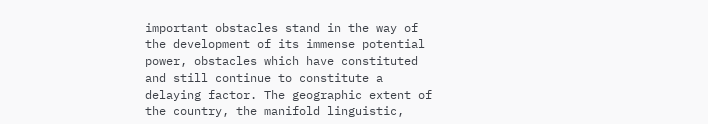important obstacles stand in the way of the development of its immense potential power, obstacles which have constituted and still continue to constitute a delaying factor. The geographic extent of the country, the manifold linguistic,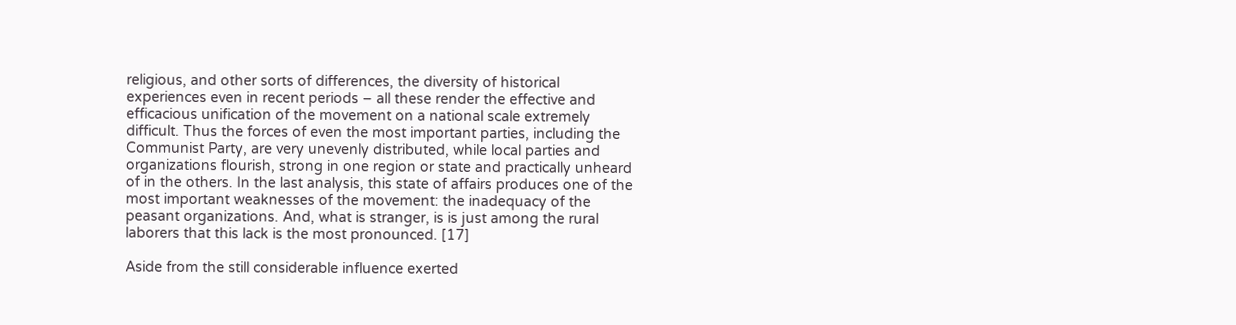religious, and other sorts of differences, the diversity of historical experiences even in recent periods – all these render the effective and efficacious unification of the movement on a national scale extremely difficult. Thus the forces of even the most important parties, including the Communist Party, are very unevenly distributed, while local parties and organizations flourish, strong in one region or state and practically unheard of in the others. In the last analysis, this state of affairs produces one of the most important weaknesses of the movement: the inadequacy of the peasant organizations. And, what is stranger, is is just among the rural laborers that this lack is the most pronounced. [17]

Aside from the still considerable influence exerted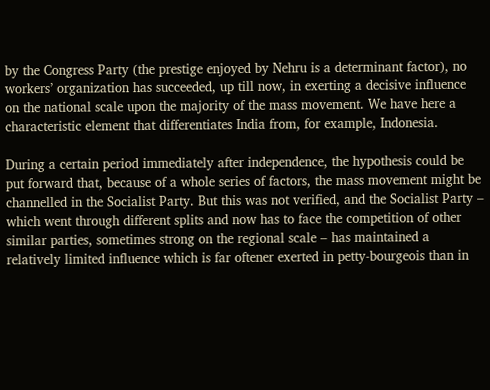by the Congress Party (the prestige enjoyed by Nehru is a determinant factor), no workers’ organization has succeeded, up till now, in exerting a decisive influence on the national scale upon the majority of the mass movement. We have here a characteristic element that differentiates India from, for example, Indonesia.

During a certain period immediately after independence, the hypothesis could be put forward that, because of a whole series of factors, the mass movement might be channelled in the Socialist Party. But this was not verified, and the Socialist Party – which went through different splits and now has to face the competition of other similar parties, sometimes strong on the regional scale – has maintained a relatively limited influence which is far oftener exerted in petty-bourgeois than in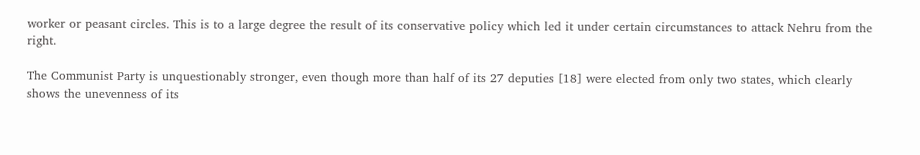worker or peasant circles. This is to a large degree the result of its conservative policy which led it under certain circumstances to attack Nehru from the right.

The Communist Party is unquestionably stronger, even though more than half of its 27 deputies [18] were elected from only two states, which clearly shows the unevenness of its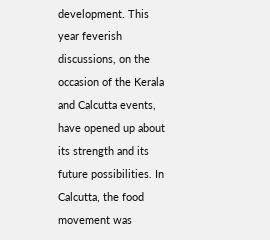development. This year feverish discussions, on the occasion of the Kerala and Calcutta events, have opened up about its strength and its future possibilities. In Calcutta, the food movement was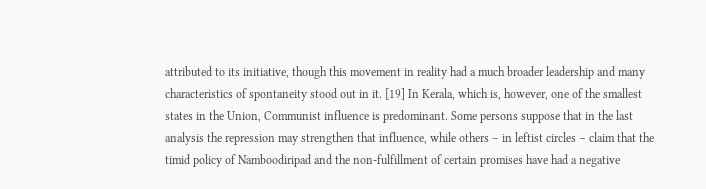attributed to its initiative, though this movement in reality had a much broader leadership and many characteristics of spontaneity stood out in it. [19] In Kerala, which is, however, one of the smallest states in the Union, Communist influence is predominant. Some persons suppose that in the last analysis the repression may strengthen that influence, while others – in leftist circles – claim that the timid policy of Namboodiripad and the non-fulfillment of certain promises have had a negative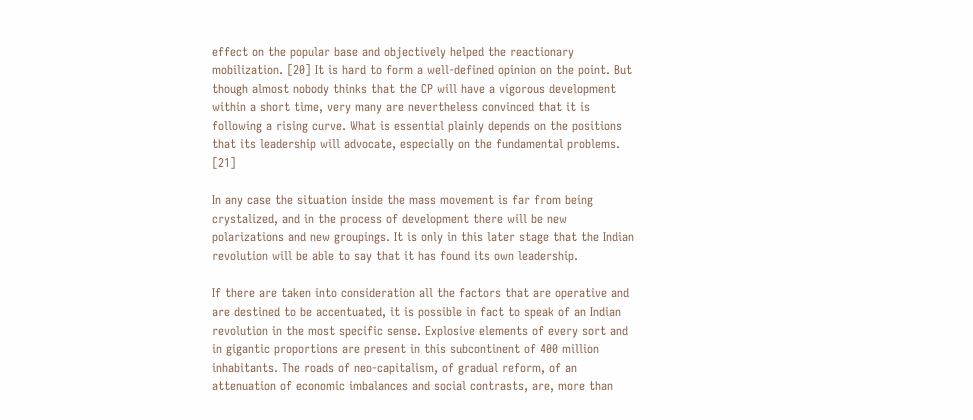effect on the popular base and objectively helped the reactionary mobilization. [20] It is hard to form a well-defined opinion on the point. But though almost nobody thinks that the CP will have a vigorous development within a short time, very many are nevertheless convinced that it is following a rising curve. What is essential plainly depends on the positions that its leadership will advocate, especially on the fundamental problems. [21]

In any case the situation inside the mass movement is far from being crystalized, and in the process of development there will be new polarizations and new groupings. It is only in this later stage that the Indian revolution will be able to say that it has found its own leadership.

If there are taken into consideration all the factors that are operative and are destined to be accentuated, it is possible in fact to speak of an Indian revolution in the most specific sense. Explosive elements of every sort and in gigantic proportions are present in this subcontinent of 400 million inhabitants. The roads of neo-capitalism, of gradual reform, of an attenuation of economic imbalances and social contrasts, are, more than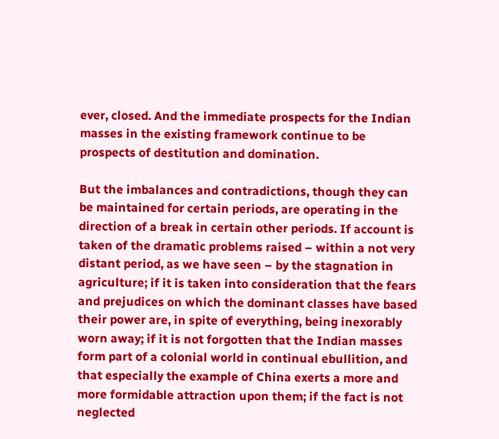ever, closed. And the immediate prospects for the Indian masses in the existing framework continue to be prospects of destitution and domination.

But the imbalances and contradictions, though they can be maintained for certain periods, are operating in the direction of a break in certain other periods. If account is taken of the dramatic problems raised – within a not very distant period, as we have seen – by the stagnation in agriculture; if it is taken into consideration that the fears and prejudices on which the dominant classes have based their power are, in spite of everything, being inexorably worn away; if it is not forgotten that the Indian masses form part of a colonial world in continual ebullition, and that especially the example of China exerts a more and more formidable attraction upon them; if the fact is not neglected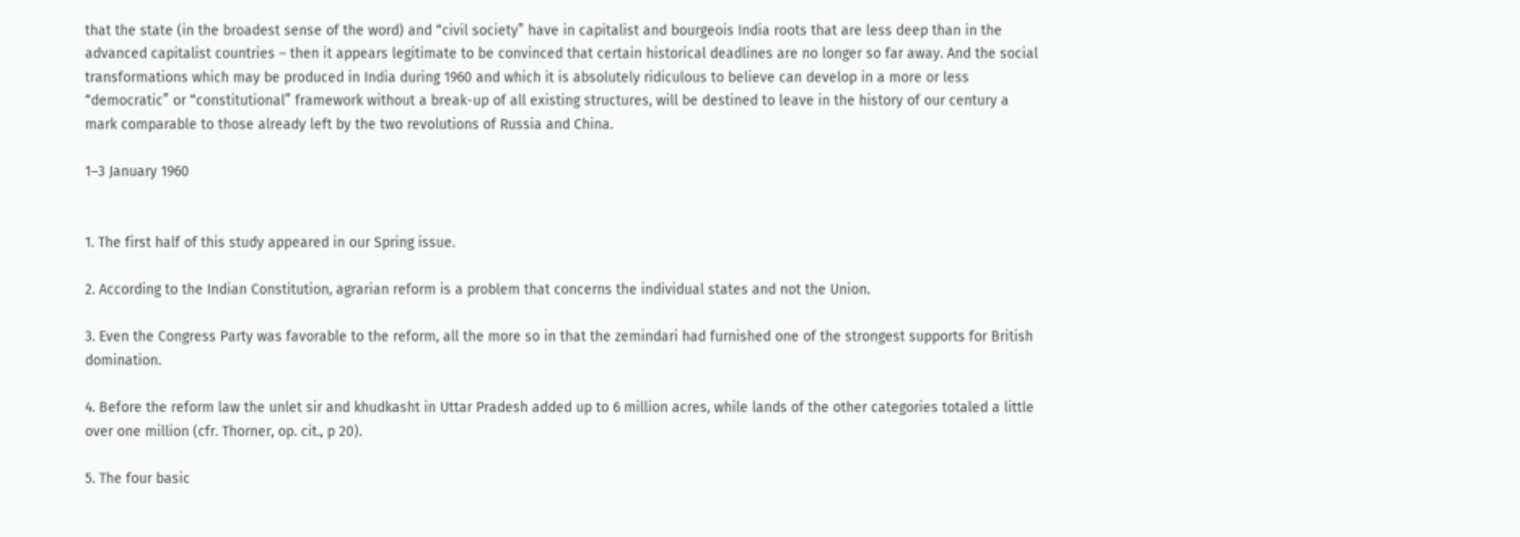that the state (in the broadest sense of the word) and “civil society” have in capitalist and bourgeois India roots that are less deep than in the advanced capitalist countries – then it appears legitimate to be convinced that certain historical deadlines are no longer so far away. And the social transformations which may be produced in India during 1960 and which it is absolutely ridiculous to believe can develop in a more or less “democratic” or “constitutional” framework without a break-up of all existing structures, will be destined to leave in the history of our century a mark comparable to those already left by the two revolutions of Russia and China.

1–3 January 1960


1. The first half of this study appeared in our Spring issue.

2. According to the Indian Constitution, agrarian reform is a problem that concerns the individual states and not the Union.

3. Even the Congress Party was favorable to the reform, all the more so in that the zemindari had furnished one of the strongest supports for British domination.

4. Before the reform law the unlet sir and khudkasht in Uttar Pradesh added up to 6 million acres, while lands of the other categories totaled a little over one million (cfr. Thorner, op. cit., p 20).

5. The four basic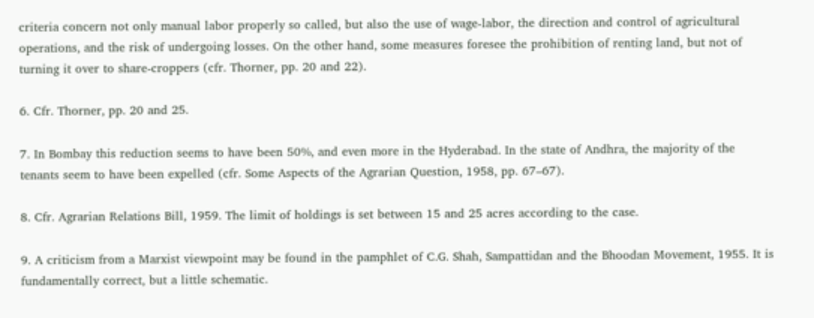criteria concern not only manual labor properly so called, but also the use of wage-labor, the direction and control of agricultural operations, and the risk of undergoing losses. On the other hand, some measures foresee the prohibition of renting land, but not of turning it over to share-croppers (cfr. Thorner, pp. 20 and 22).

6. Cfr. Thorner, pp. 20 and 25.

7. In Bombay this reduction seems to have been 50%, and even more in the Hyderabad. In the state of Andhra, the majority of the tenants seem to have been expelled (cfr. Some Aspects of the Agrarian Question, 1958, pp. 67–67).

8. Cfr. Agrarian Relations Bill, 1959. The limit of holdings is set between 15 and 25 acres according to the case.

9. A criticism from a Marxist viewpoint may be found in the pamphlet of C.G. Shah, Sampattidan and the Bhoodan Movement, 1955. It is fundamentally correct, but a little schematic.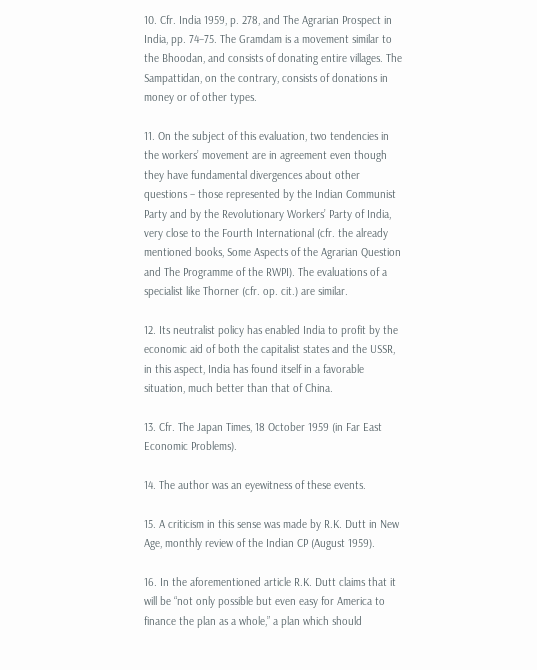10. Cfr. India 1959, p. 278, and The Agrarian Prospect in India, pp. 74–75. The Gramdam is a movement similar to the Bhoodan, and consists of donating entire villages. The Sampattidan, on the contrary, consists of donations in money or of other types.

11. On the subject of this evaluation, two tendencies in the workers’ movement are in agreement even though they have fundamental divergences about other questions – those represented by the Indian Communist Party and by the Revolutionary Workers’ Party of India, very close to the Fourth International (cfr. the already mentioned books, Some Aspects of the Agrarian Question and The Programme of the RWPI). The evaluations of a specialist like Thorner (cfr. op. cit.) are similar.

12. Its neutralist policy has enabled India to profit by the economic aid of both the capitalist states and the USSR, in this aspect, India has found itself in a favorable situation, much better than that of China.

13. Cfr. The Japan Times, 18 October 1959 (in Far East Economic Problems).

14. The author was an eyewitness of these events.

15. A criticism in this sense was made by R.K. Dutt in New Age, monthly review of the Indian CP (August 1959).

16. In the aforementioned article R.K. Dutt claims that it will be “not only possible but even easy for America to finance the plan as a whole,” a plan which should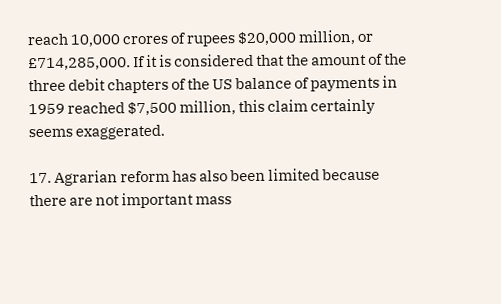reach 10,000 crores of rupees $20,000 million, or £714,285,000. If it is considered that the amount of the three debit chapters of the US balance of payments in 1959 reached $7,500 million, this claim certainly seems exaggerated.

17. Agrarian reform has also been limited because there are not important mass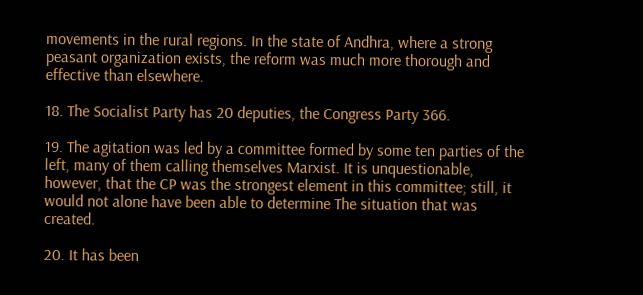movements in the rural regions. In the state of Andhra, where a strong peasant organization exists, the reform was much more thorough and effective than elsewhere.

18. The Socialist Party has 20 deputies, the Congress Party 366.

19. The agitation was led by a committee formed by some ten parties of the left, many of them calling themselves Marxist. It is unquestionable, however, that the CP was the strongest element in this committee; still, it would not alone have been able to determine The situation that was created.

20. It has been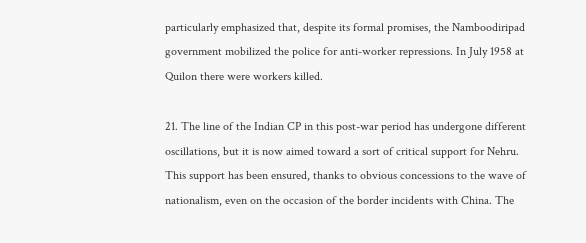particularly emphasized that, despite its formal promises, the Namboodiripad government mobilized the police for anti-worker repressions. In July 1958 at Quilon there were workers killed.

21. The line of the Indian CP in this post-war period has undergone different oscillations, but it is now aimed toward a sort of critical support for Nehru. This support has been ensured, thanks to obvious concessions to the wave of nationalism, even on the occasion of the border incidents with China. The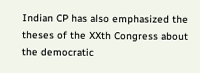Indian CP has also emphasized the theses of the XXth Congress about the democratic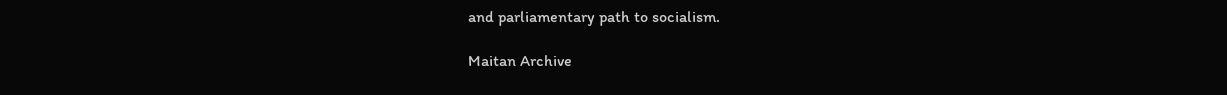and parliamentary path to socialism.

Maitan Archive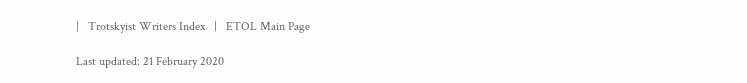|   Trotskyist Writers Index   |   ETOL Main Page

Last updated: 21 February 2020